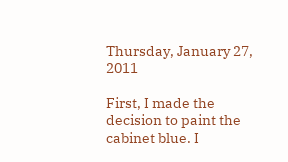Thursday, January 27, 2011

First, I made the decision to paint the cabinet blue. I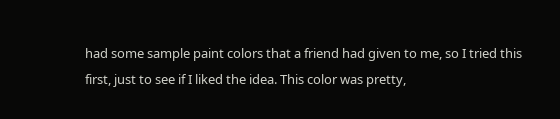had some sample paint colors that a friend had given to me, so I tried this first, just to see if I liked the idea. This color was pretty,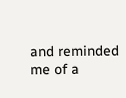and reminded me of a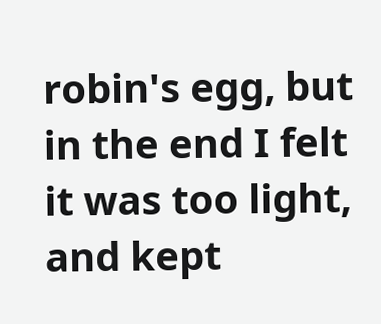robin's egg, but in the end I felt it was too light, and kept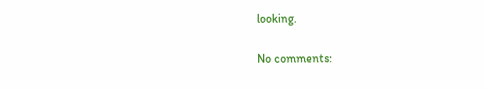looking.

No comments: